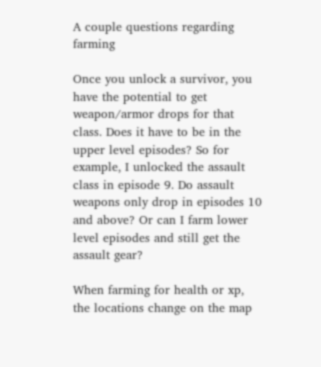A couple questions regarding farming

Once you unlock a survivor, you have the potential to get weapon/armor drops for that class. Does it have to be in the upper level episodes? So for example, I unlocked the assault class in episode 9. Do assault weapons only drop in episodes 10 and above? Or can I farm lower level episodes and still get the assault gear?

When farming for health or xp, the locations change on the map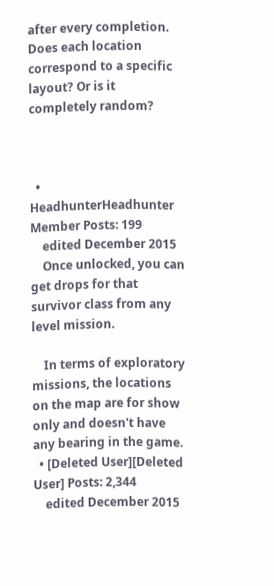after every completion. Does each location correspond to a specific layout? Or is it completely random?



  • HeadhunterHeadhunter Member Posts: 199
    edited December 2015
    Once unlocked, you can get drops for that survivor class from any level mission.

    In terms of exploratory missions, the locations on the map are for show only and doesn't have any bearing in the game.
  • [Deleted User][Deleted User] Posts: 2,344
    edited December 2015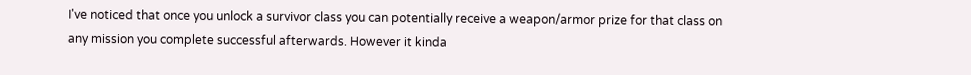I've noticed that once you unlock a survivor class you can potentially receive a weapon/armor prize for that class on any mission you complete successful afterwards. However it kinda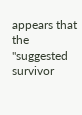appears that the "suggested survivor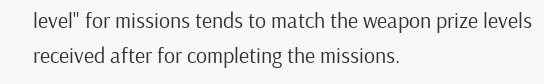level" for missions tends to match the weapon prize levels received after for completing the missions.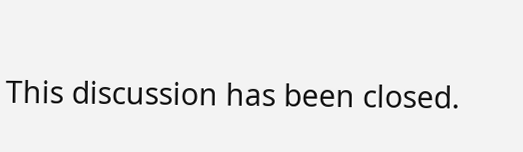This discussion has been closed.